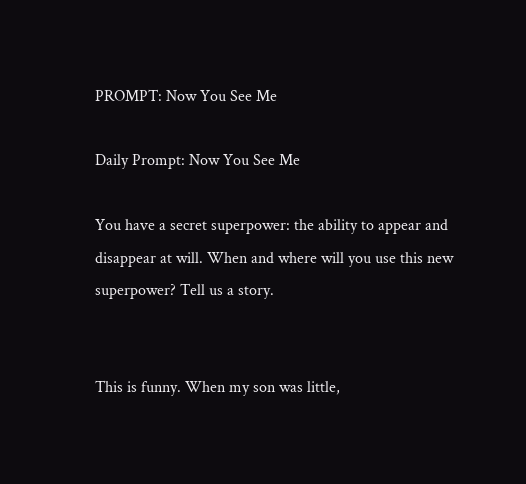PROMPT: Now You See Me

Daily Prompt: Now You See Me

You have a secret superpower: the ability to appear and disappear at will. When and where will you use this new superpower? Tell us a story.


This is funny. When my son was little,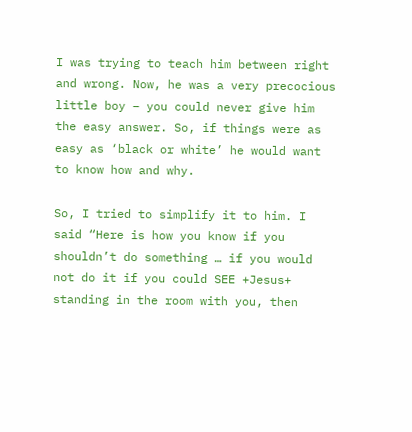I was trying to teach him between right and wrong. Now, he was a very precocious little boy – you could never give him the easy answer. So, if things were as easy as ‘black or white’ he would want to know how and why.

So, I tried to simplify it to him. I said “Here is how you know if you shouldn’t do something … if you would not do it if you could SEE +Jesus+ standing in the room with you, then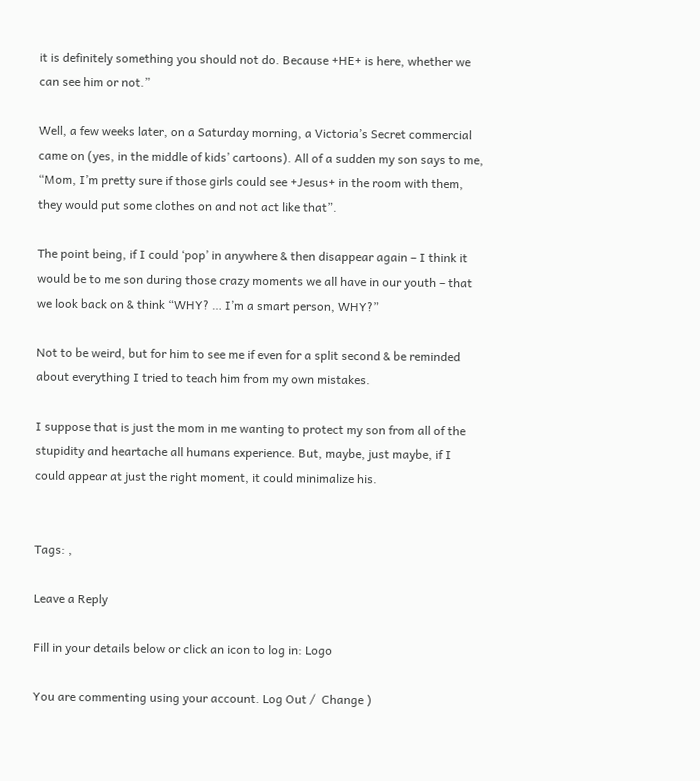it is definitely something you should not do. Because +HE+ is here, whether we can see him or not.”

Well, a few weeks later, on a Saturday morning, a Victoria’s Secret commercial came on (yes, in the middle of kids’ cartoons). All of a sudden my son says to me, “Mom, I’m pretty sure if those girls could see +Jesus+ in the room with them, they would put some clothes on and not act like that”.

The point being, if I could ‘pop’ in anywhere & then disappear again – I think it would be to me son during those crazy moments we all have in our youth – that we look back on & think “WHY? … I’m a smart person, WHY?”

Not to be weird, but for him to see me if even for a split second & be reminded about everything I tried to teach him from my own mistakes.

I suppose that is just the mom in me wanting to protect my son from all of the stupidity and heartache all humans experience. But, maybe, just maybe, if I could appear at just the right moment, it could minimalize his.


Tags: ,

Leave a Reply

Fill in your details below or click an icon to log in: Logo

You are commenting using your account. Log Out /  Change )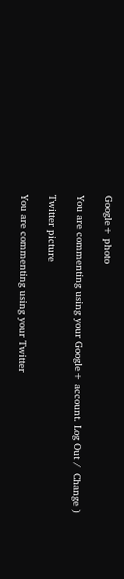Google+ photo

You are commenting using your Google+ account. Log Out /  Change )

Twitter picture

You are commenting using your Twitter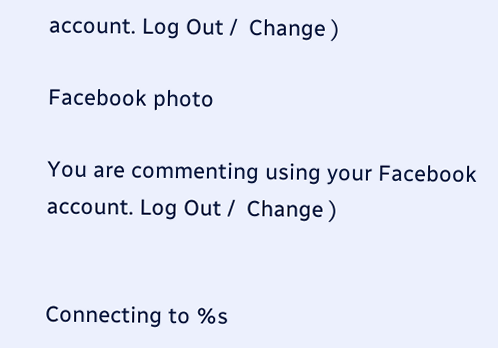account. Log Out /  Change )

Facebook photo

You are commenting using your Facebook account. Log Out /  Change )


Connecting to %s